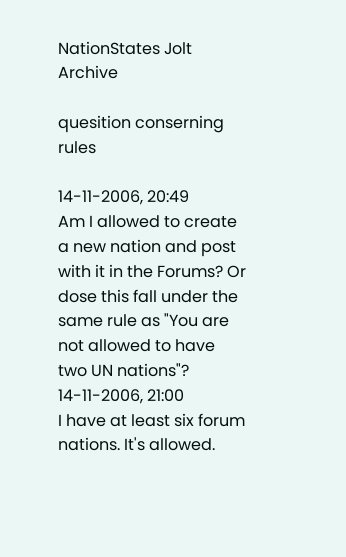NationStates Jolt Archive

quesition conserning rules

14-11-2006, 20:49
Am I allowed to create a new nation and post with it in the Forums? Or dose this fall under the same rule as "You are not allowed to have two UN nations"?
14-11-2006, 21:00
I have at least six forum nations. It's allowed.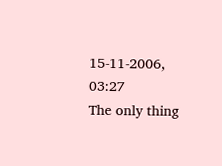15-11-2006, 03:27
The only thing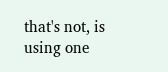that's not, is using one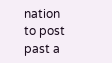nation to post past a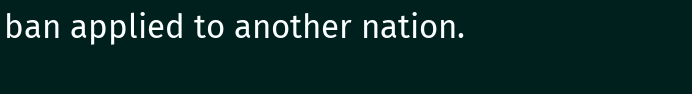ban applied to another nation.